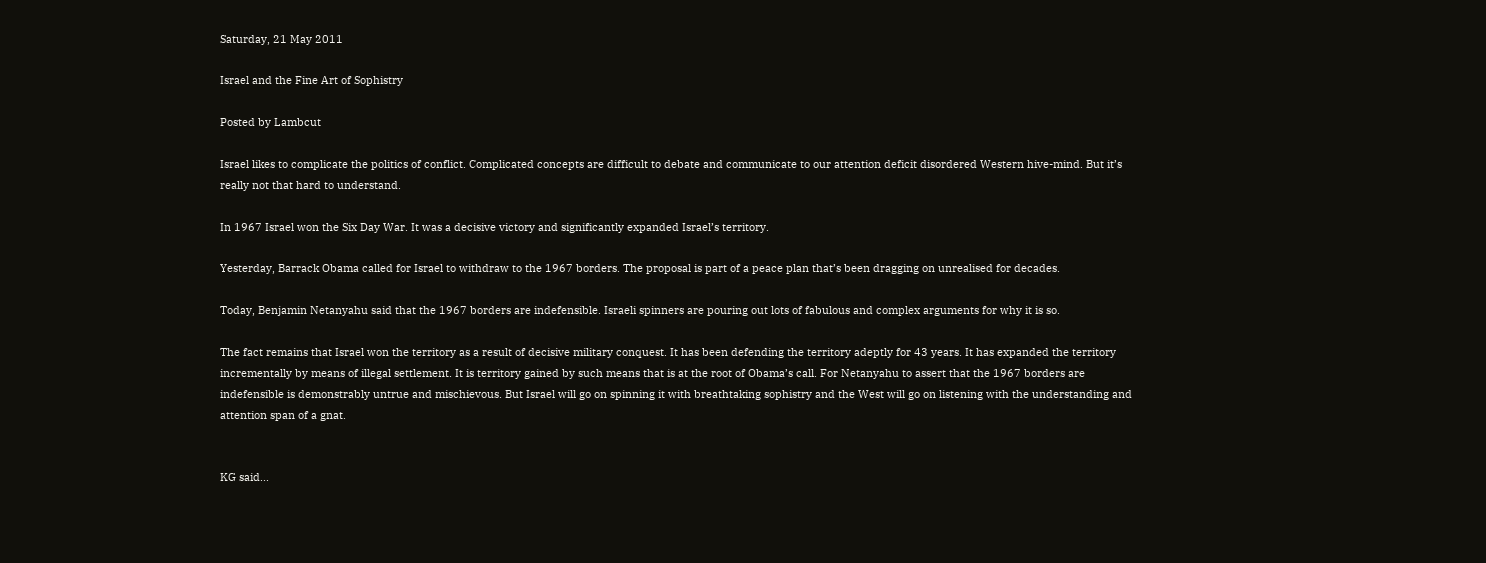Saturday, 21 May 2011

Israel and the Fine Art of Sophistry

Posted by Lambcut

Israel likes to complicate the politics of conflict. Complicated concepts are difficult to debate and communicate to our attention deficit disordered Western hive-mind. But it’s really not that hard to understand.

In 1967 Israel won the Six Day War. It was a decisive victory and significantly expanded Israel’s territory.

Yesterday, Barrack Obama called for Israel to withdraw to the 1967 borders. The proposal is part of a peace plan that’s been dragging on unrealised for decades.

Today, Benjamin Netanyahu said that the 1967 borders are indefensible. Israeli spinners are pouring out lots of fabulous and complex arguments for why it is so.

The fact remains that Israel won the territory as a result of decisive military conquest. It has been defending the territory adeptly for 43 years. It has expanded the territory incrementally by means of illegal settlement. It is territory gained by such means that is at the root of Obama’s call. For Netanyahu to assert that the 1967 borders are indefensible is demonstrably untrue and mischievous. But Israel will go on spinning it with breathtaking sophistry and the West will go on listening with the understanding and attention span of a gnat.


KG said...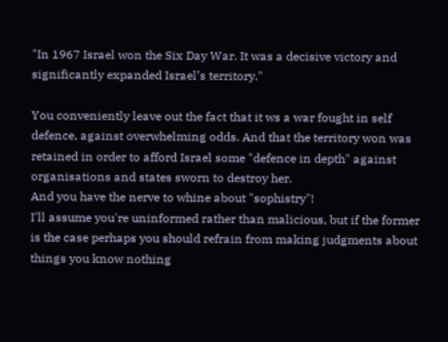"In 1967 Israel won the Six Day War. It was a decisive victory and significantly expanded Israel’s territory."

You conveniently leave out the fact that it ws a war fought in self defence, against overwhelming odds. And that the territory won was retained in order to afford Israel some "defence in depth" against organisations and states sworn to destroy her.
And you have the nerve to whine about "sophistry"!
I'll assume you're uninformed rather than malicious, but if the former is the case perhaps you should refrain from making judgments about things you know nothing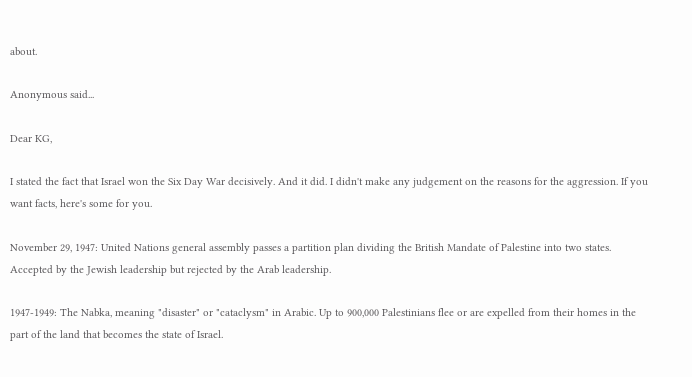about.

Anonymous said...

Dear KG,

I stated the fact that Israel won the Six Day War decisively. And it did. I didn't make any judgement on the reasons for the aggression. If you want facts, here's some for you.

November 29, 1947: United Nations general assembly passes a partition plan dividing the British Mandate of Palestine into two states. Accepted by the Jewish leadership but rejected by the Arab leadership.

1947-1949: The Nabka, meaning "disaster" or "cataclysm" in Arabic. Up to 900,000 Palestinians flee or are expelled from their homes in the part of the land that becomes the state of Israel.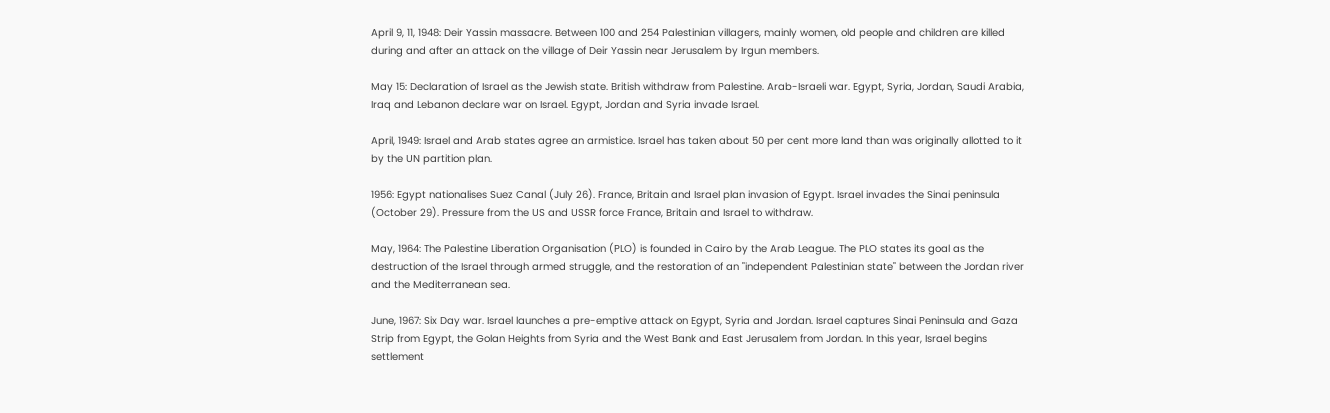April 9, 11, 1948: Deir Yassin massacre. Between 100 and 254 Palestinian villagers, mainly women, old people and children are killed during and after an attack on the village of Deir Yassin near Jerusalem by Irgun members.

May 15: Declaration of Israel as the Jewish state. British withdraw from Palestine. Arab-Israeli war. Egypt, Syria, Jordan, Saudi Arabia, Iraq and Lebanon declare war on Israel. Egypt, Jordan and Syria invade Israel.

April, 1949: Israel and Arab states agree an armistice. Israel has taken about 50 per cent more land than was originally allotted to it by the UN partition plan.

1956: Egypt nationalises Suez Canal (July 26). France, Britain and Israel plan invasion of Egypt. Israel invades the Sinai peninsula (October 29). Pressure from the US and USSR force France, Britain and Israel to withdraw.

May, 1964: The Palestine Liberation Organisation (PLO) is founded in Cairo by the Arab League. The PLO states its goal as the destruction of the Israel through armed struggle, and the restoration of an "independent Palestinian state" between the Jordan river and the Mediterranean sea.

June, 1967: Six Day war. Israel launches a pre-emptive attack on Egypt, Syria and Jordan. Israel captures Sinai Peninsula and Gaza Strip from Egypt, the Golan Heights from Syria and the West Bank and East Jerusalem from Jordan. In this year, Israel begins settlement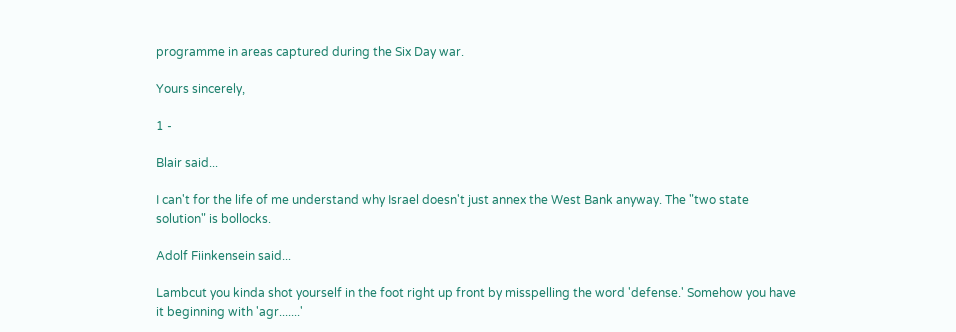programme in areas captured during the Six Day war.

Yours sincerely,

1 -

Blair said...

I can't for the life of me understand why Israel doesn't just annex the West Bank anyway. The "two state solution" is bollocks.

Adolf Fiinkensein said...

Lambcut you kinda shot yourself in the foot right up front by misspelling the word 'defense.' Somehow you have it beginning with 'agr.......'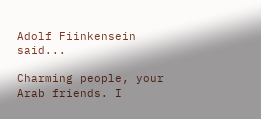Adolf Fiinkensein said...

Charming people, your Arab friends. I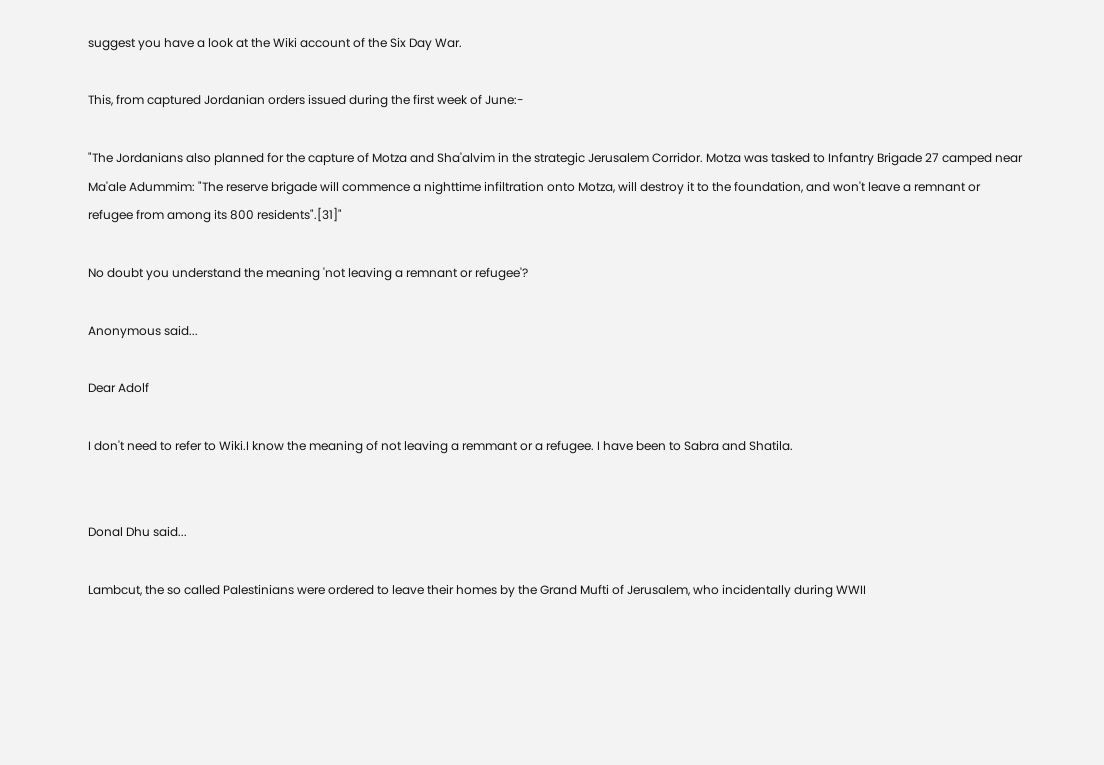suggest you have a look at the Wiki account of the Six Day War.

This, from captured Jordanian orders issued during the first week of June:-

"The Jordanians also planned for the capture of Motza and Sha'alvim in the strategic Jerusalem Corridor. Motza was tasked to Infantry Brigade 27 camped near Ma'ale Adummim: "The reserve brigade will commence a nighttime infiltration onto Motza, will destroy it to the foundation, and won't leave a remnant or refugee from among its 800 residents".[31]"

No doubt you understand the meaning 'not leaving a remnant or refugee'?

Anonymous said...

Dear Adolf

I don't need to refer to Wiki.I know the meaning of not leaving a remmant or a refugee. I have been to Sabra and Shatila.


Donal Dhu said...

Lambcut, the so called Palestinians were ordered to leave their homes by the Grand Mufti of Jerusalem, who incidentally during WWII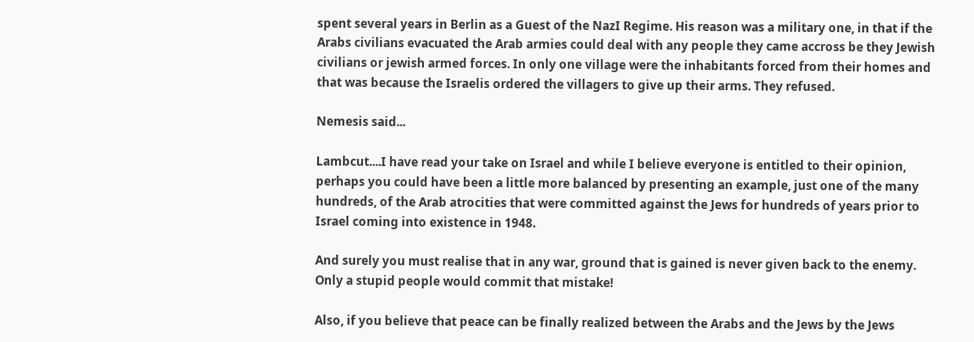spent several years in Berlin as a Guest of the NazI Regime. His reason was a military one, in that if the Arabs civilians evacuated the Arab armies could deal with any people they came accross be they Jewish civilians or jewish armed forces. In only one village were the inhabitants forced from their homes and that was because the Israelis ordered the villagers to give up their arms. They refused.

Nemesis said...

Lambcut....I have read your take on Israel and while I believe everyone is entitled to their opinion, perhaps you could have been a little more balanced by presenting an example, just one of the many hundreds, of the Arab atrocities that were committed against the Jews for hundreds of years prior to Israel coming into existence in 1948.

And surely you must realise that in any war, ground that is gained is never given back to the enemy. Only a stupid people would commit that mistake!

Also, if you believe that peace can be finally realized between the Arabs and the Jews by the Jews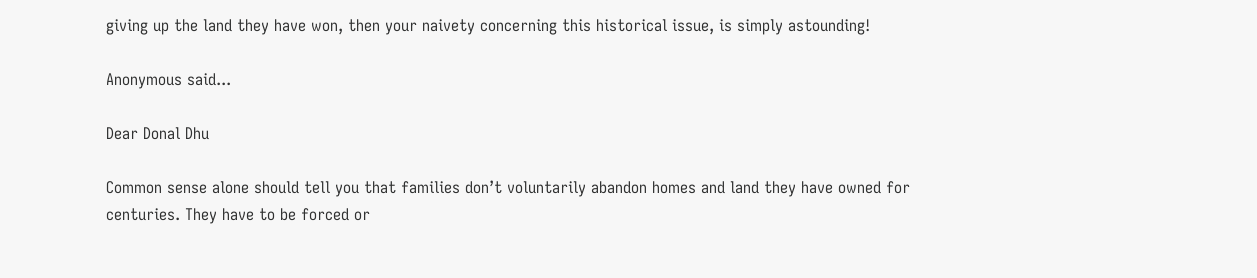giving up the land they have won, then your naivety concerning this historical issue, is simply astounding!

Anonymous said...

Dear Donal Dhu

Common sense alone should tell you that families don’t voluntarily abandon homes and land they have owned for centuries. They have to be forced or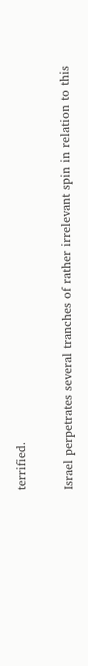terrified.

Israel perpetrates several tranches of rather irrelevant spin in relation to this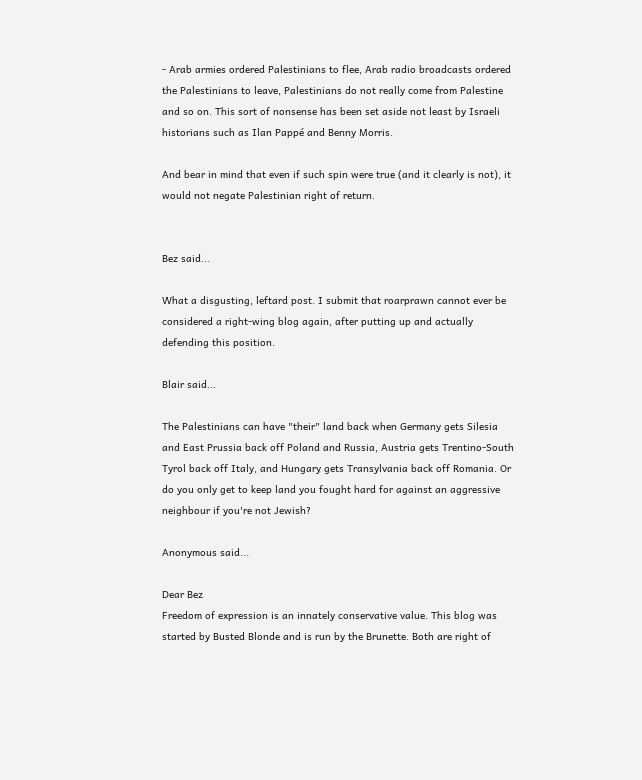- Arab armies ordered Palestinians to flee, Arab radio broadcasts ordered the Palestinians to leave, Palestinians do not really come from Palestine and so on. This sort of nonsense has been set aside not least by Israeli historians such as Ilan Pappé and Benny Morris.

And bear in mind that even if such spin were true (and it clearly is not), it would not negate Palestinian right of return.


Bez said...

What a disgusting, leftard post. I submit that roarprawn cannot ever be considered a right-wing blog again, after putting up and actually defending this position.

Blair said...

The Palestinians can have "their" land back when Germany gets Silesia and East Prussia back off Poland and Russia, Austria gets Trentino-South Tyrol back off Italy, and Hungary gets Transylvania back off Romania. Or do you only get to keep land you fought hard for against an aggressive neighbour if you're not Jewish?

Anonymous said...

Dear Bez
Freedom of expression is an innately conservative value. This blog was started by Busted Blonde and is run by the Brunette. Both are right of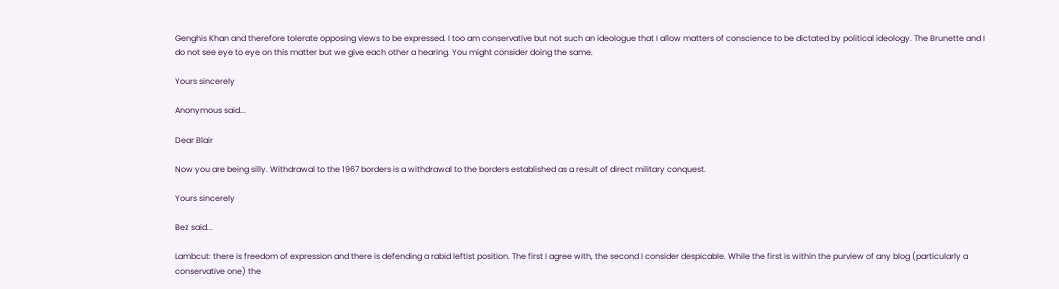Genghis Khan and therefore tolerate opposing views to be expressed. I too am conservative but not such an ideologue that I allow matters of conscience to be dictated by political ideology. The Brunette and I do not see eye to eye on this matter but we give each other a hearing. You might consider doing the same.

Yours sincerely

Anonymous said...

Dear Blair

Now you are being silly. Withdrawal to the 1967 borders is a withdrawal to the borders established as a result of direct military conquest.

Yours sincerely

Bez said...

Lambcut: there is freedom of expression and there is defending a rabid leftist position. The first I agree with, the second I consider despicable. While the first is within the purview of any blog (particularly a conservative one) the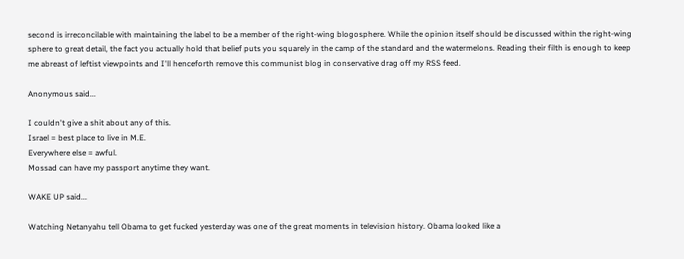second is irreconcilable with maintaining the label to be a member of the right-wing blogosphere. While the opinion itself should be discussed within the right-wing sphere to great detail, the fact you actually hold that belief puts you squarely in the camp of the standard and the watermelons. Reading their filth is enough to keep me abreast of leftist viewpoints and I'll henceforth remove this communist blog in conservative drag off my RSS feed.

Anonymous said...

I couldn't give a shit about any of this.
Israel = best place to live in M.E.
Everywhere else = awful.
Mossad can have my passport anytime they want.

WAKE UP said...

Watching Netanyahu tell Obama to get fucked yesterday was one of the great moments in television history. Obama looked like a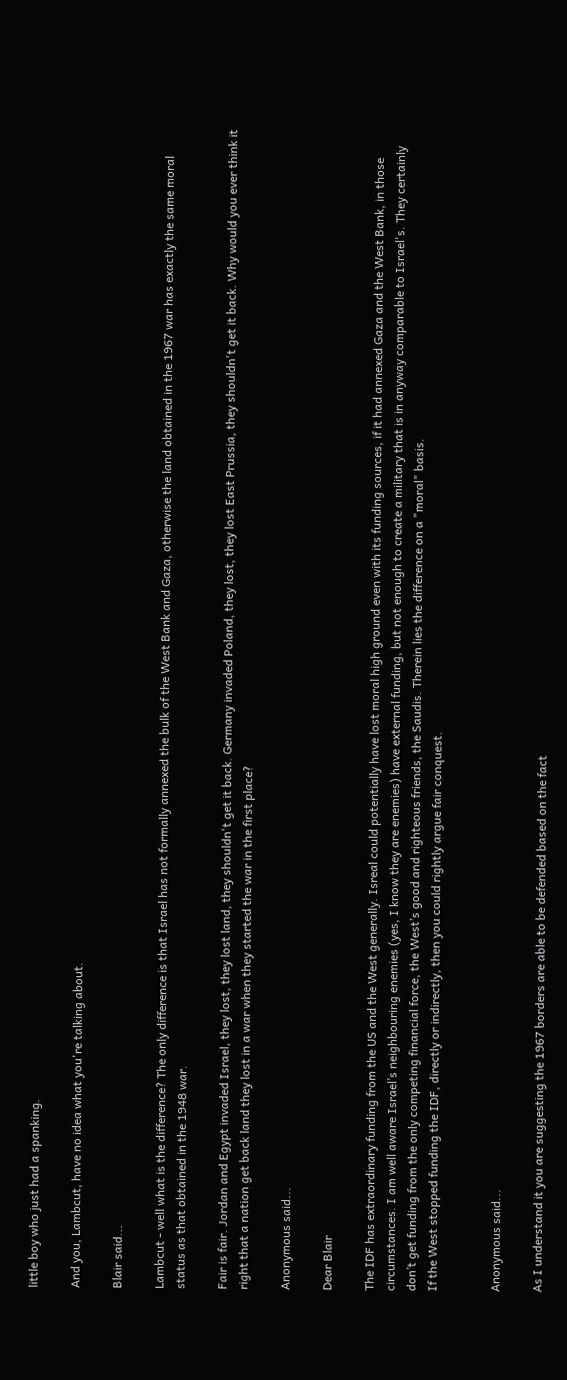little boy who just had a spanking.

And you, Lambcut, have no idea what you're talking about.

Blair said...

Lambcut - well what is the difference? The only difference is that Israel has not formally annexed the bulk of the West Bank and Gaza, otherwise the land obtained in the 1967 war has exactly the same moral status as that obtained in the 1948 war.

Fair is fair. Jordan and Egypt invaded Israel, they lost, they lost land, they shouldn't get it back. Germany invaded Poland, they lost, they lost East Prussia, they shouldn't get it back. Why would you ever think it right that a nation get back land they lost in a war when they started the war in the first place?

Anonymous said...

Dear Blair

The IDF has extraordinary funding from the US and the West generally. Isreal could potentially have lost moral high ground even with its funding sources, if it had annexed Gaza and the West Bank, in those circumstances. I am well aware Israel’s neighbouring enemies (yes, I know they are enemies) have external funding, but not enough to create a military that is in anyway comparable to Israel's. They certainly don’t get funding from the only competing financial force, the West’s good and righteous friends, the Saudis. Therein lies the difference on a "moral" basis.
If the West stopped funding the IDF, directly or indirectly, then you could rightly argue fair conquest.


Anonymous said...

As I understand it you are suggesting the 1967 borders are able to be defended based on the fact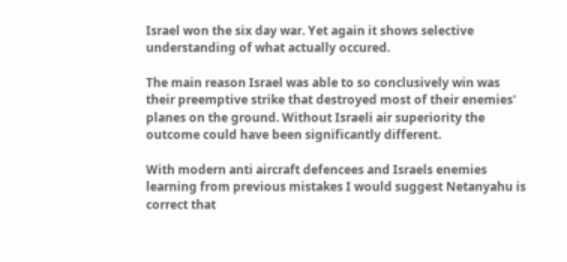Israel won the six day war. Yet again it shows selective understanding of what actually occured.

The main reason Israel was able to so conclusively win was their preemptive strike that destroyed most of their enemies' planes on the ground. Without Israeli air superiority the outcome could have been significantly different.

With modern anti aircraft defencees and Israels enemies learning from previous mistakes I would suggest Netanyahu is correct that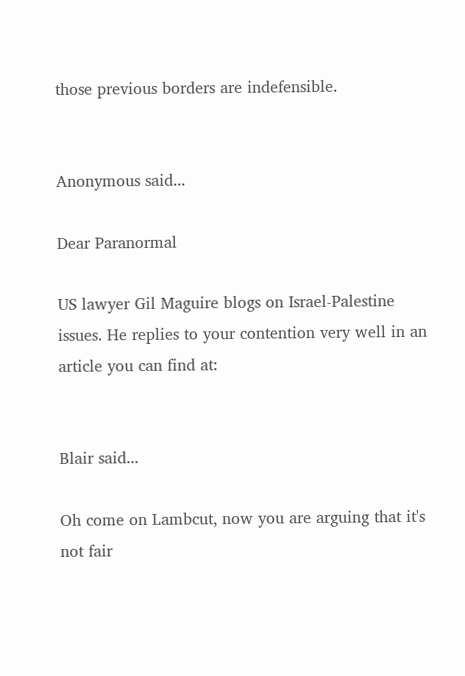those previous borders are indefensible.


Anonymous said...

Dear Paranormal

US lawyer Gil Maguire blogs on Israel-Palestine issues. He replies to your contention very well in an article you can find at:


Blair said...

Oh come on Lambcut, now you are arguing that it's not fair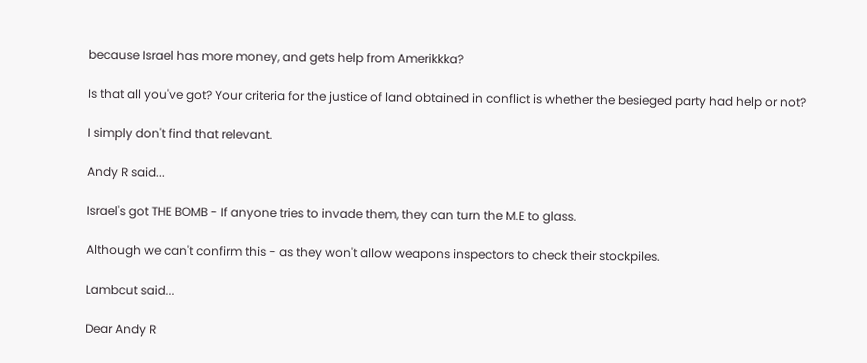because Israel has more money, and gets help from Amerikkka?

Is that all you've got? Your criteria for the justice of land obtained in conflict is whether the besieged party had help or not?

I simply don't find that relevant.

Andy R said...

Israel's got THE BOMB - If anyone tries to invade them, they can turn the M.E to glass.

Although we can't confirm this - as they won't allow weapons inspectors to check their stockpiles.

Lambcut said...

Dear Andy R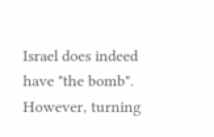Israel does indeed have "the bomb". However, turning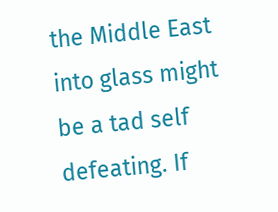the Middle East into glass might be a tad self defeating. If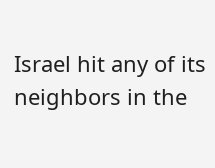Israel hit any of its neighbors in the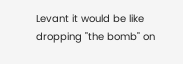Levant it would be like dropping "the bomb" on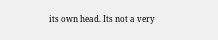its own head. Its not a very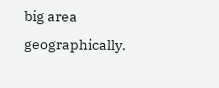big area geographically.